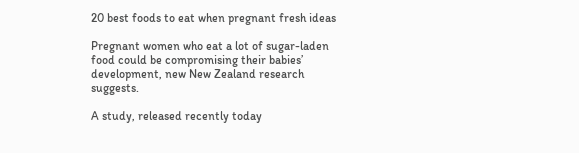20 best foods to eat when pregnant fresh ideas

Pregnant women who eat a lot of sugar-laden food could be compromising their babies’ development, new New Zealand research suggests.

A study, released recently today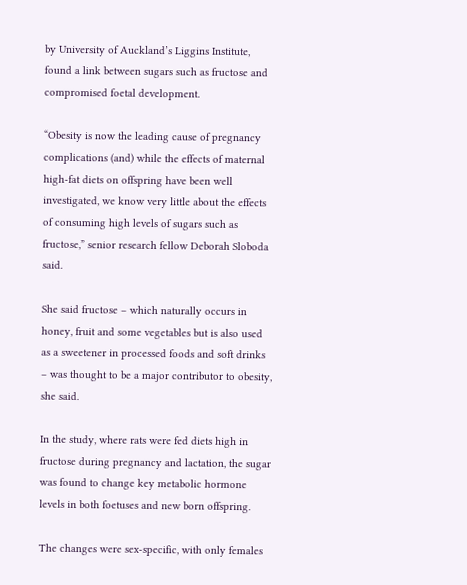by University of Auckland’s Liggins Institute, found a link between sugars such as fructose and compromised foetal development.

“Obesity is now the leading cause of pregnancy complications (and) while the effects of maternal high-fat diets on offspring have been well investigated, we know very little about the effects of consuming high levels of sugars such as fructose,” senior research fellow Deborah Sloboda said.

She said fructose – which naturally occurs in honey, fruit and some vegetables but is also used as a sweetener in processed foods and soft drinks – was thought to be a major contributor to obesity, she said.

In the study, where rats were fed diets high in fructose during pregnancy and lactation, the sugar was found to change key metabolic hormone levels in both foetuses and new born offspring.

The changes were sex-specific, with only females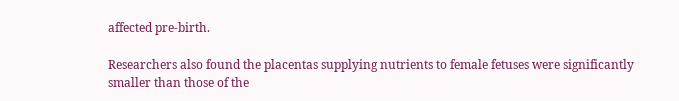affected pre-birth.

Researchers also found the placentas supplying nutrients to female fetuses were significantly smaller than those of the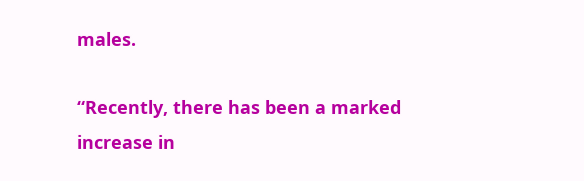males.

“Recently, there has been a marked increase in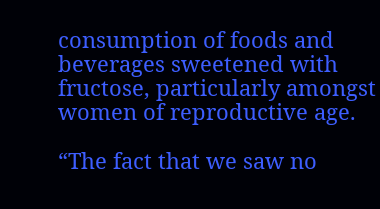consumption of foods and beverages sweetened with fructose, particularly amongst women of reproductive age.

“The fact that we saw no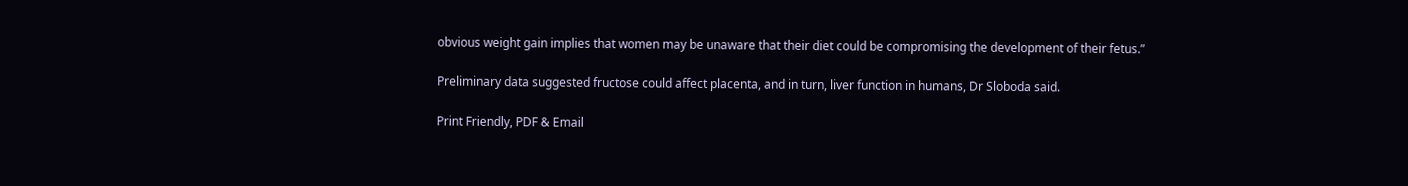obvious weight gain implies that women may be unaware that their diet could be compromising the development of their fetus.”

Preliminary data suggested fructose could affect placenta, and in turn, liver function in humans, Dr Sloboda said.

Print Friendly, PDF & Email